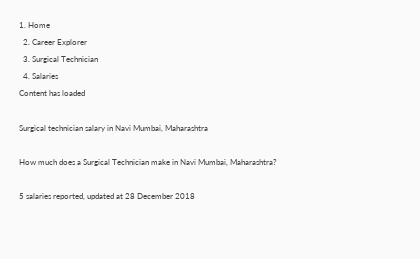1. Home
  2. Career Explorer
  3. Surgical Technician
  4. Salaries
Content has loaded

Surgical technician salary in Navi Mumbai, Maharashtra

How much does a Surgical Technician make in Navi Mumbai, Maharashtra?

5 salaries reported, updated at 28 December 2018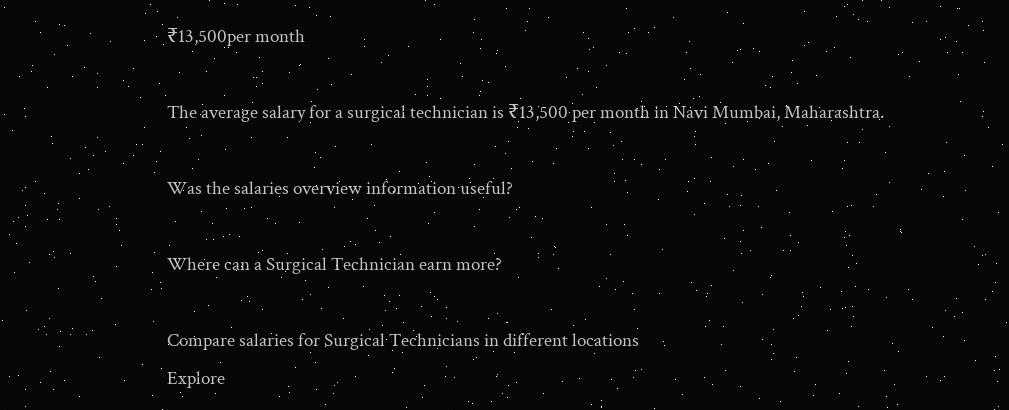₹13,500per month

The average salary for a surgical technician is ₹13,500 per month in Navi Mumbai, Maharashtra.

Was the salaries overview information useful?

Where can a Surgical Technician earn more?

Compare salaries for Surgical Technicians in different locations
Explore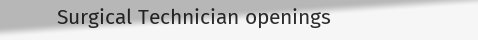Surgical Technician openings